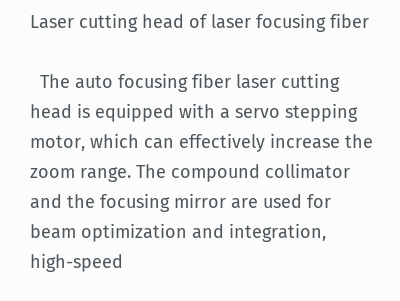Laser cutting head of laser focusing fiber

  The auto focusing fiber laser cutting head is equipped with a servo stepping motor, which can effectively increase the zoom range. The compound collimator and the focusing mirror are used for beam optimization and integration, high-speed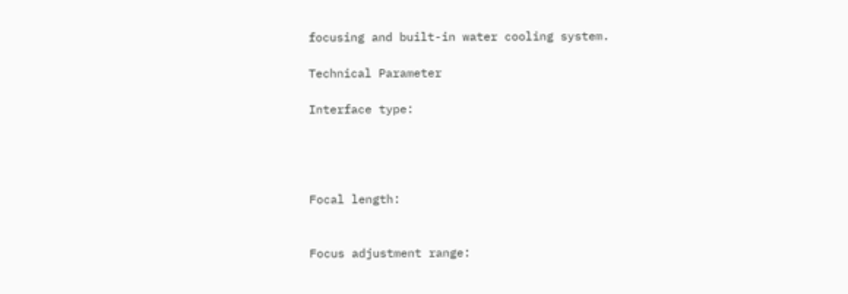focusing and built-in water cooling system.

Technical Parameter

Interface type:




Focal length:


Focus adjustment range: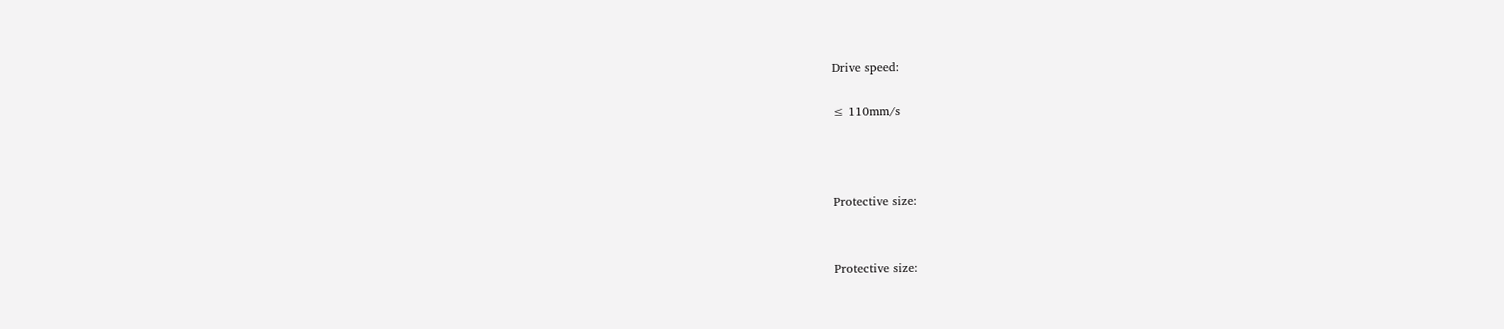Drive speed:

≤ 110mm/s



Protective size:


Protective size: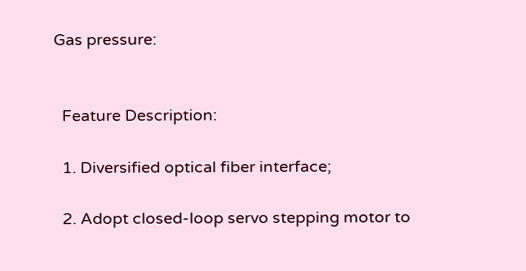Gas pressure:


  Feature Description:

  1. Diversified optical fiber interface;

  2. Adopt closed-loop servo stepping motor to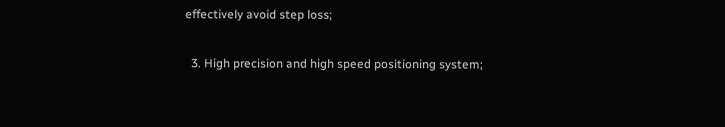effectively avoid step loss;

  3. High precision and high speed positioning system;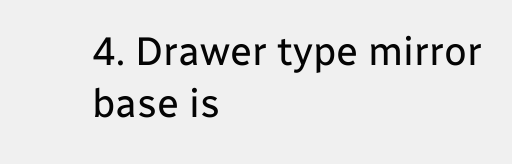4. Drawer type mirror base is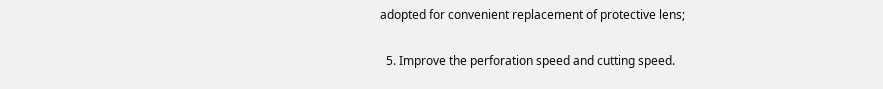adopted for convenient replacement of protective lens;

  5. Improve the perforation speed and cutting speed.